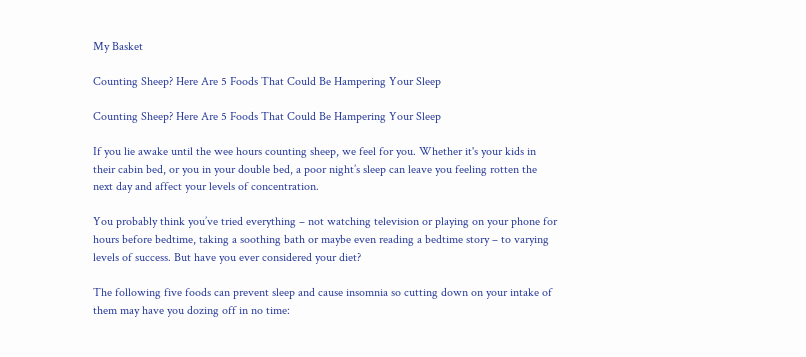My Basket

Counting Sheep? Here Are 5 Foods That Could Be Hampering Your Sleep

Counting Sheep? Here Are 5 Foods That Could Be Hampering Your Sleep

If you lie awake until the wee hours counting sheep, we feel for you. Whether it's your kids in their cabin bed, or you in your double bed, a poor night’s sleep can leave you feeling rotten the next day and affect your levels of concentration.

You probably think you’ve tried everything – not watching television or playing on your phone for hours before bedtime, taking a soothing bath or maybe even reading a bedtime story – to varying levels of success. But have you ever considered your diet?

The following five foods can prevent sleep and cause insomnia so cutting down on your intake of them may have you dozing off in no time: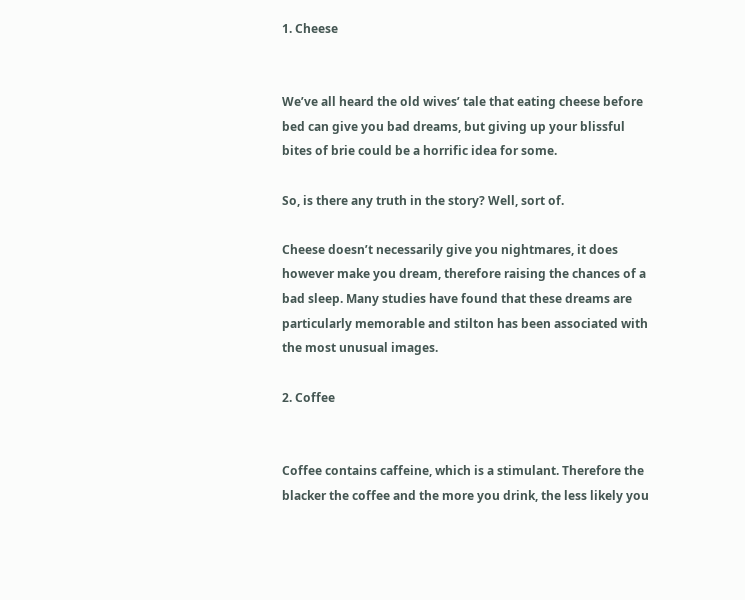1. Cheese


We’ve all heard the old wives’ tale that eating cheese before bed can give you bad dreams, but giving up your blissful bites of brie could be a horrific idea for some.

So, is there any truth in the story? Well, sort of.

Cheese doesn’t necessarily give you nightmares, it does however make you dream, therefore raising the chances of a bad sleep. Many studies have found that these dreams are particularly memorable and stilton has been associated with the most unusual images.

2. Coffee


Coffee contains caffeine, which is a stimulant. Therefore the blacker the coffee and the more you drink, the less likely you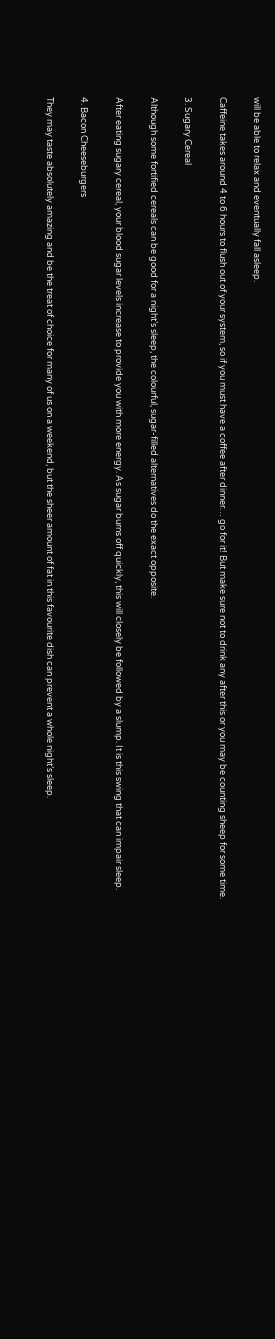will be able to relax and eventually fall asleep.

Caffeine takes around 4 to 6 hours to flush out of your system, so if you must have a coffee after dinner… go for it! But make sure not to drink any after this or you may be counting sheep for some time.

3. Sugary Cereal

Although some fortified cereals can be good for a night’s sleep, the colourful, sugar-filled alternatives do the exact opposite.

After eating sugary cereal, your blood sugar levels increase to provide you with more energy. As sugar burns off quickly, this will closely be followed by a slump. It is this swing that can impair sleep.

4. Bacon Cheeseburgers

They may taste absolutely amazing and be the treat of choice for many of us on a weekend, but the sheer amount of fat in this favourite dish can prevent a whole night’s sleep.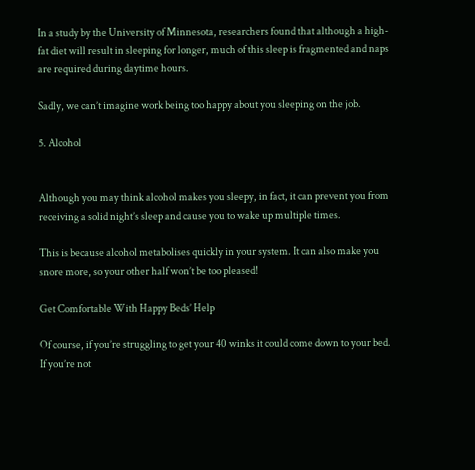In a study by the University of Minnesota, researchers found that although a high-fat diet will result in sleeping for longer, much of this sleep is fragmented and naps are required during daytime hours.

Sadly, we can’t imagine work being too happy about you sleeping on the job.

5. Alcohol


Although you may think alcohol makes you sleepy, in fact, it can prevent you from receiving a solid night’s sleep and cause you to wake up multiple times.

This is because alcohol metabolises quickly in your system. It can also make you snore more, so your other half won’t be too pleased!

Get Comfortable With Happy Beds’ Help

Of course, if you’re struggling to get your 40 winks it could come down to your bed. If you’re not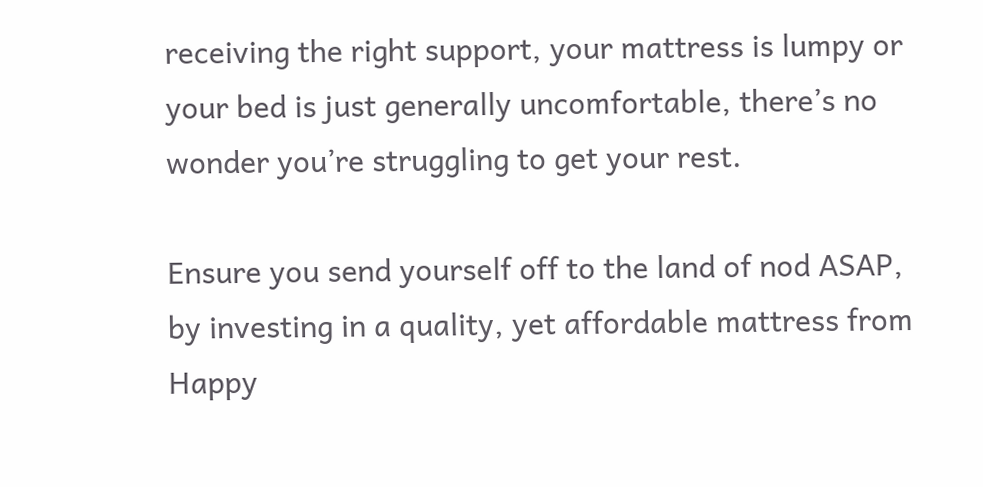receiving the right support, your mattress is lumpy or your bed is just generally uncomfortable, there’s no wonder you’re struggling to get your rest.

Ensure you send yourself off to the land of nod ASAP, by investing in a quality, yet affordable mattress from Happy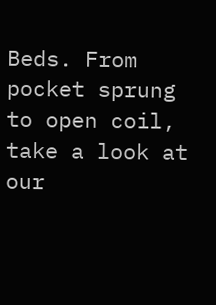Beds. From pocket sprung to open coil, take a look at our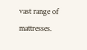vast range of mattresses.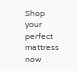Shop your perfect mattress now